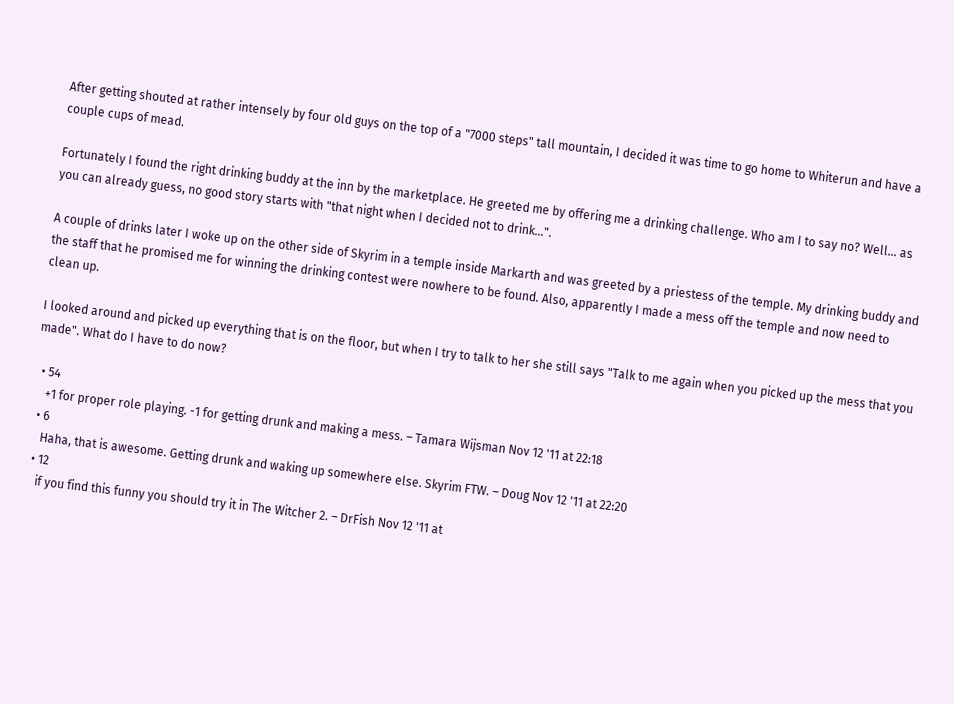After getting shouted at rather intensely by four old guys on the top of a "7000 steps" tall mountain, I decided it was time to go home to Whiterun and have a couple cups of mead.

Fortunately I found the right drinking buddy at the inn by the marketplace. He greeted me by offering me a drinking challenge. Who am I to say no? Well... as you can already guess, no good story starts with "that night when I decided not to drink...".

A couple of drinks later I woke up on the other side of Skyrim in a temple inside Markarth and was greeted by a priestess of the temple. My drinking buddy and the staff that he promised me for winning the drinking contest were nowhere to be found. Also, apparently I made a mess off the temple and now need to clean up.

I looked around and picked up everything that is on the floor, but when I try to talk to her she still says "Talk to me again when you picked up the mess that you made". What do I have to do now?

  • 54
    +1 for proper role playing. -1 for getting drunk and making a mess. – Tamara Wijsman Nov 12 '11 at 22:18
  • 6
    Haha, that is awesome. Getting drunk and waking up somewhere else. Skyrim FTW. – Doug Nov 12 '11 at 22:20
  • 12
    if you find this funny you should try it in The Witcher 2. – DrFish Nov 12 '11 at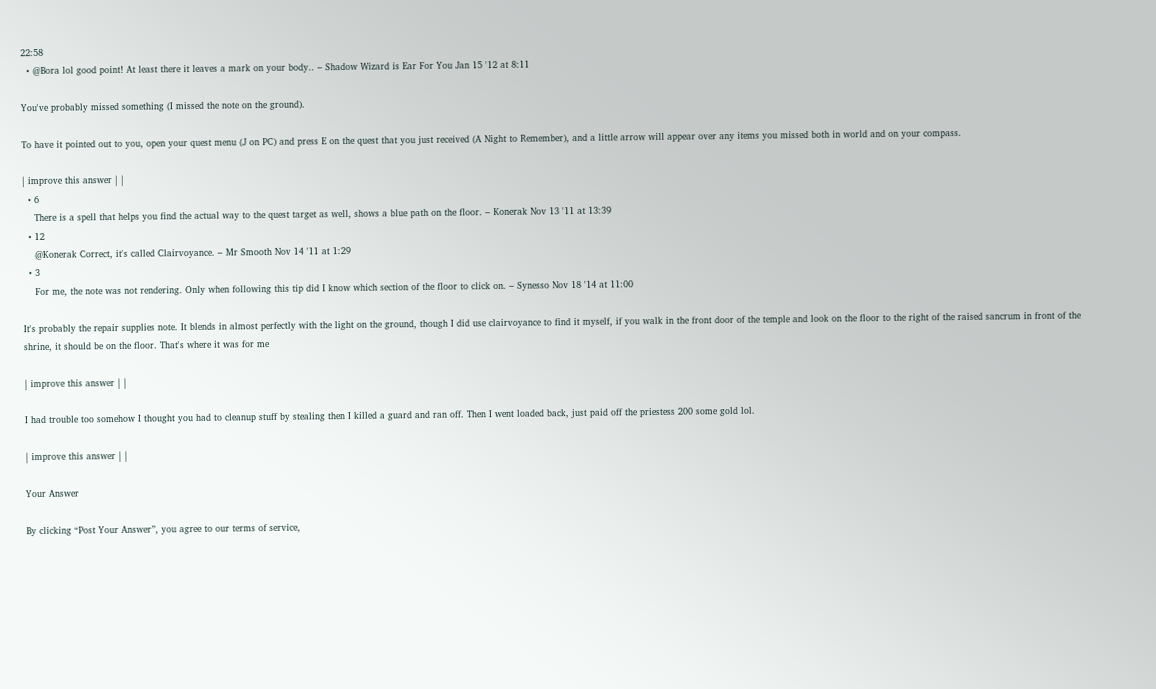22:58
  • @Bora lol good point! At least there it leaves a mark on your body.. – Shadow Wizard is Ear For You Jan 15 '12 at 8:11

You've probably missed something (I missed the note on the ground).

To have it pointed out to you, open your quest menu (J on PC) and press E on the quest that you just received (A Night to Remember), and a little arrow will appear over any items you missed both in world and on your compass.

| improve this answer | |
  • 6
    There is a spell that helps you find the actual way to the quest target as well, shows a blue path on the floor. – Konerak Nov 13 '11 at 13:39
  • 12
    @Konerak Correct, it's called Clairvoyance. – Mr Smooth Nov 14 '11 at 1:29
  • 3
    For me, the note was not rendering. Only when following this tip did I know which section of the floor to click on. – Synesso Nov 18 '14 at 11:00

It's probably the repair supplies note. It blends in almost perfectly with the light on the ground, though I did use clairvoyance to find it myself, if you walk in the front door of the temple and look on the floor to the right of the raised sancrum in front of the shrine, it should be on the floor. That's where it was for me

| improve this answer | |

I had trouble too somehow I thought you had to cleanup stuff by stealing then I killed a guard and ran off. Then I went loaded back, just paid off the priestess 200 some gold lol.

| improve this answer | |

Your Answer

By clicking “Post Your Answer”, you agree to our terms of service,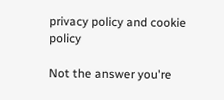privacy policy and cookie policy

Not the answer you're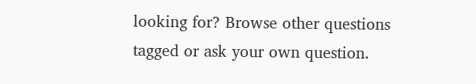looking for? Browse other questions tagged or ask your own question.